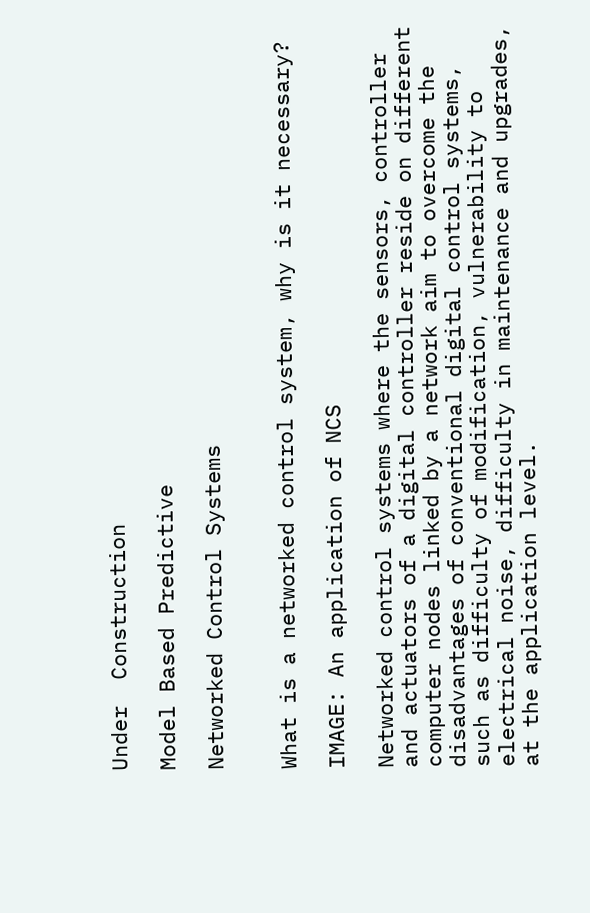Under  Construction

Model Based Predictive

Networked Control Systems


What is a networked control system, why is it necessary?

IMAGE: An application of NCS

Networked control systems where the sensors, controller and actuators of a digital controller reside on different computer nodes linked by a network aim to overcome the disadvantages of conventional digital control systems, such as difficulty of modification, vulnerability to electrical noise, difficulty in maintenance and upgrades, at the application level.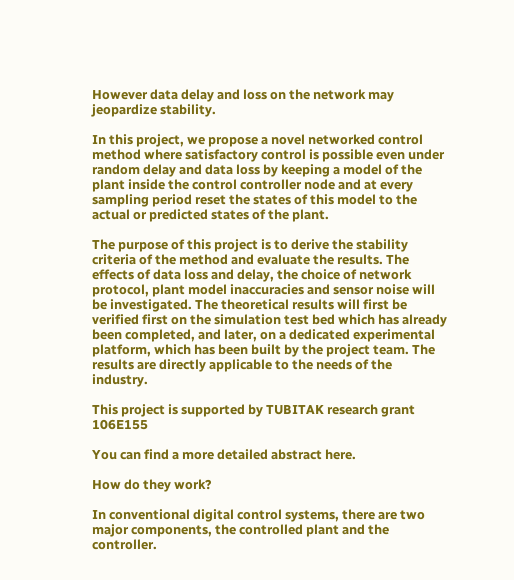However data delay and loss on the network may jeopardize stability.

In this project, we propose a novel networked control method where satisfactory control is possible even under random delay and data loss by keeping a model of the plant inside the control controller node and at every sampling period reset the states of this model to the actual or predicted states of the plant.

The purpose of this project is to derive the stability criteria of the method and evaluate the results. The effects of data loss and delay, the choice of network protocol, plant model inaccuracies and sensor noise will be investigated. The theoretical results will first be verified first on the simulation test bed which has already been completed, and later, on a dedicated experimental platform, which has been built by the project team. The results are directly applicable to the needs of the industry.

This project is supported by TUBITAK research grant 106E155

You can find a more detailed abstract here.

How do they work?

In conventional digital control systems, there are two major components, the controlled plant and the controller.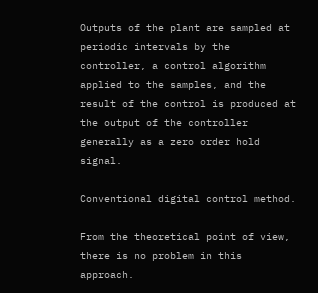Outputs of the plant are sampled at periodic intervals by the controller, a control algorithm applied to the samples, and the result of the control is produced at the output of the controller generally as a zero order hold signal.

Conventional digital control method.

From the theoretical point of view, there is no problem in this approach.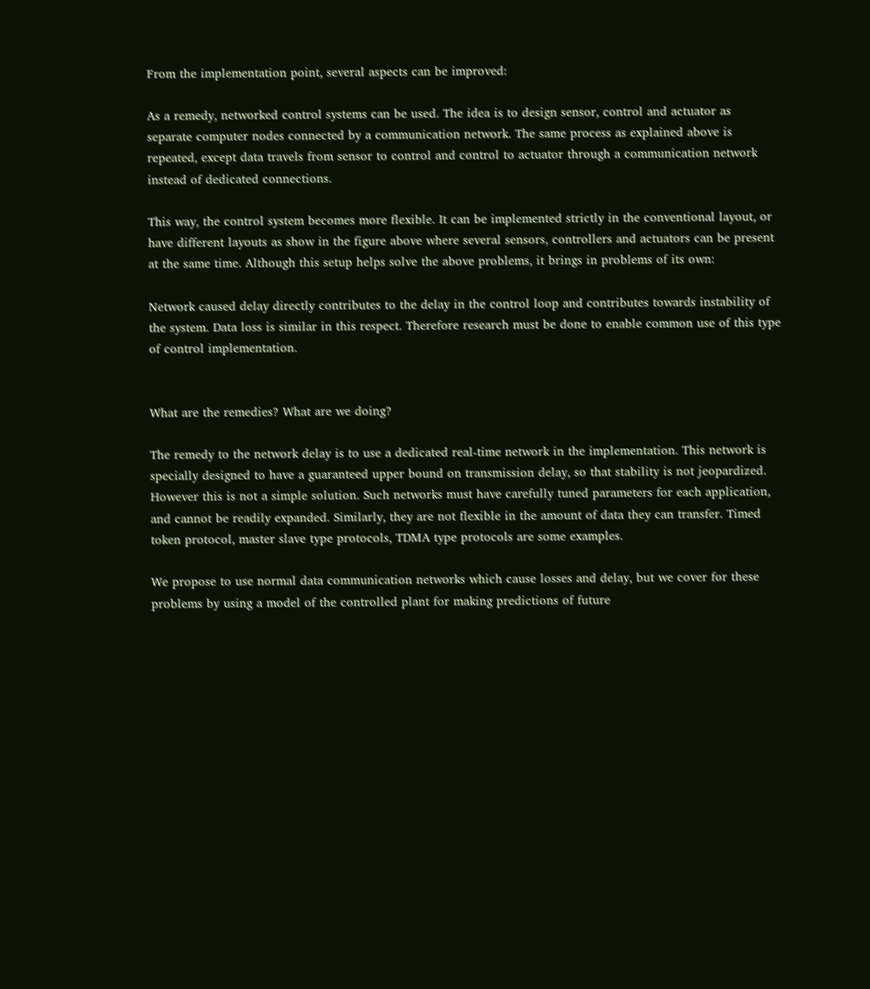From the implementation point, several aspects can be improved:

As a remedy, networked control systems can be used. The idea is to design sensor, control and actuator as separate computer nodes connected by a communication network. The same process as explained above is repeated, except data travels from sensor to control and control to actuator through a communication network instead of dedicated connections.

This way, the control system becomes more flexible. It can be implemented strictly in the conventional layout, or have different layouts as show in the figure above where several sensors, controllers and actuators can be present at the same time. Although this setup helps solve the above problems, it brings in problems of its own:

Network caused delay directly contributes to the delay in the control loop and contributes towards instability of the system. Data loss is similar in this respect. Therefore research must be done to enable common use of this type of control implementation.


What are the remedies? What are we doing?

The remedy to the network delay is to use a dedicated real-time network in the implementation. This network is specially designed to have a guaranteed upper bound on transmission delay, so that stability is not jeopardized. However this is not a simple solution. Such networks must have carefully tuned parameters for each application, and cannot be readily expanded. Similarly, they are not flexible in the amount of data they can transfer. Timed token protocol, master slave type protocols, TDMA type protocols are some examples.

We propose to use normal data communication networks which cause losses and delay, but we cover for these problems by using a model of the controlled plant for making predictions of future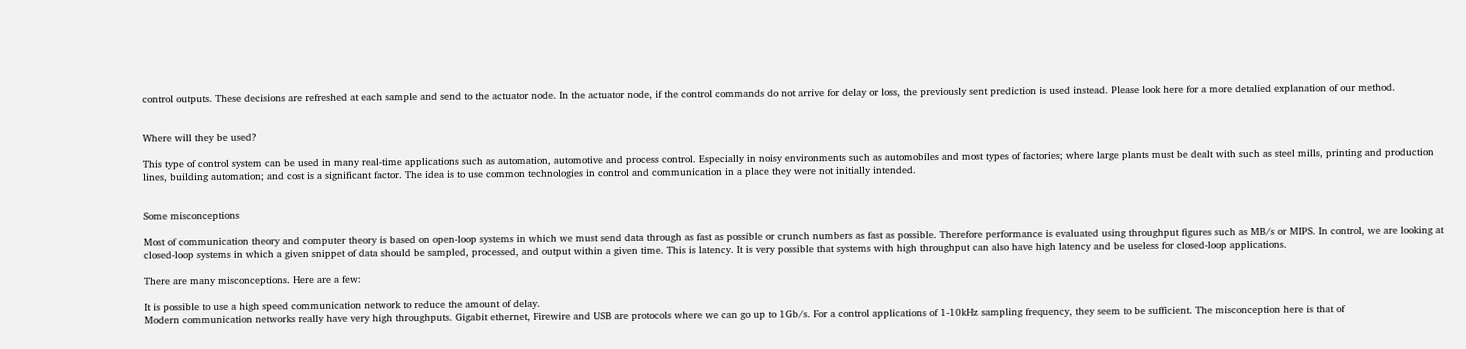control outputs. These decisions are refreshed at each sample and send to the actuator node. In the actuator node, if the control commands do not arrive for delay or loss, the previously sent prediction is used instead. Please look here for a more detalied explanation of our method.


Where will they be used?

This type of control system can be used in many real-time applications such as automation, automotive and process control. Especially in noisy environments such as automobiles and most types of factories; where large plants must be dealt with such as steel mills, printing and production lines, building automation; and cost is a significant factor. The idea is to use common technologies in control and communication in a place they were not initially intended.


Some misconceptions

Most of communication theory and computer theory is based on open-loop systems in which we must send data through as fast as possible or crunch numbers as fast as possible. Therefore performance is evaluated using throughput figures such as MB/s or MIPS. In control, we are looking at closed-loop systems in which a given snippet of data should be sampled, processed, and output within a given time. This is latency. It is very possible that systems with high throughput can also have high latency and be useless for closed-loop applications.

There are many misconceptions. Here are a few:

It is possible to use a high speed communication network to reduce the amount of delay.
Modern communication networks really have very high throughputs. Gigabit ethernet, Firewire and USB are protocols where we can go up to 1Gb/s. For a control applications of 1-10kHz sampling frequency, they seem to be sufficient. The misconception here is that of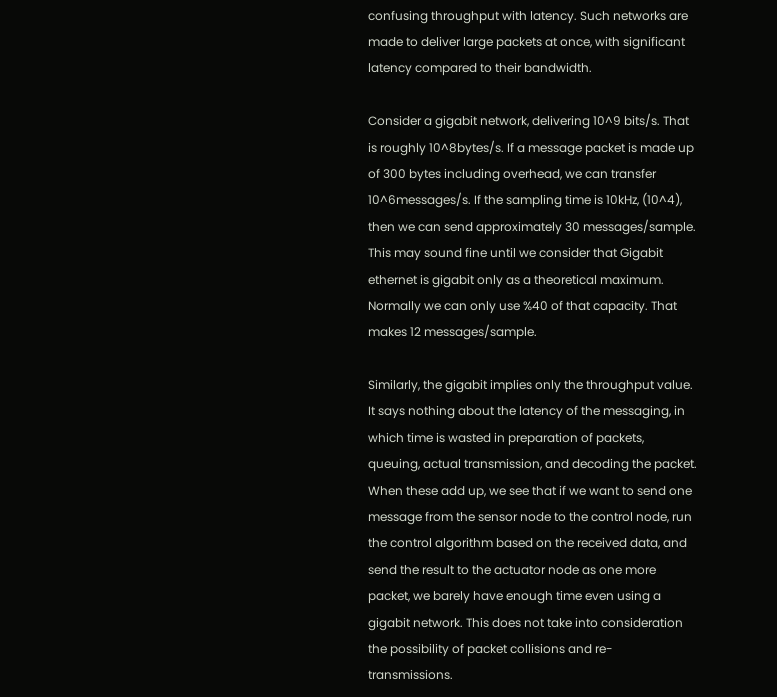confusing throughput with latency. Such networks are made to deliver large packets at once, with significant latency compared to their bandwidth.

Consider a gigabit network, delivering 10^9 bits/s. That is roughly 10^8bytes/s. If a message packet is made up of 300 bytes including overhead, we can transfer 10^6messages/s. If the sampling time is 10kHz, (10^4), then we can send approximately 30 messages/sample. This may sound fine until we consider that Gigabit ethernet is gigabit only as a theoretical maximum. Normally we can only use %40 of that capacity. That makes 12 messages/sample.

Similarly, the gigabit implies only the throughput value. It says nothing about the latency of the messaging, in which time is wasted in preparation of packets, queuing, actual transmission, and decoding the packet. When these add up, we see that if we want to send one message from the sensor node to the control node, run the control algorithm based on the received data, and send the result to the actuator node as one more packet, we barely have enough time even using a gigabit network. This does not take into consideration the possibility of packet collisions and re-transmissions.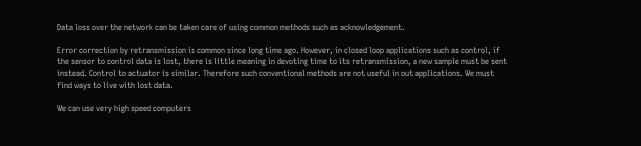Data loss over the network can be taken care of using common methods such as acknowledgement.

Error correction by retransmission is common since long time ago. However, in closed loop applications such as control, if the sensor to control data is lost, there is little meaning in devoting time to its retransmission, a new sample must be sent instead. Control to actuator is similar. Therefore such conventional methods are not useful in out applications. We must find ways to live with lost data.

We can use very high speed computers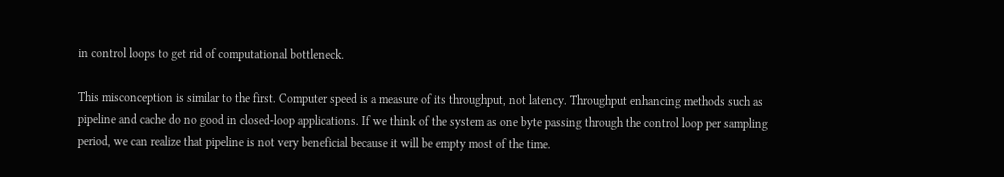in control loops to get rid of computational bottleneck.

This misconception is similar to the first. Computer speed is a measure of its throughput, not latency. Throughput enhancing methods such as pipeline and cache do no good in closed-loop applications. If we think of the system as one byte passing through the control loop per sampling period, we can realize that pipeline is not very beneficial because it will be empty most of the time.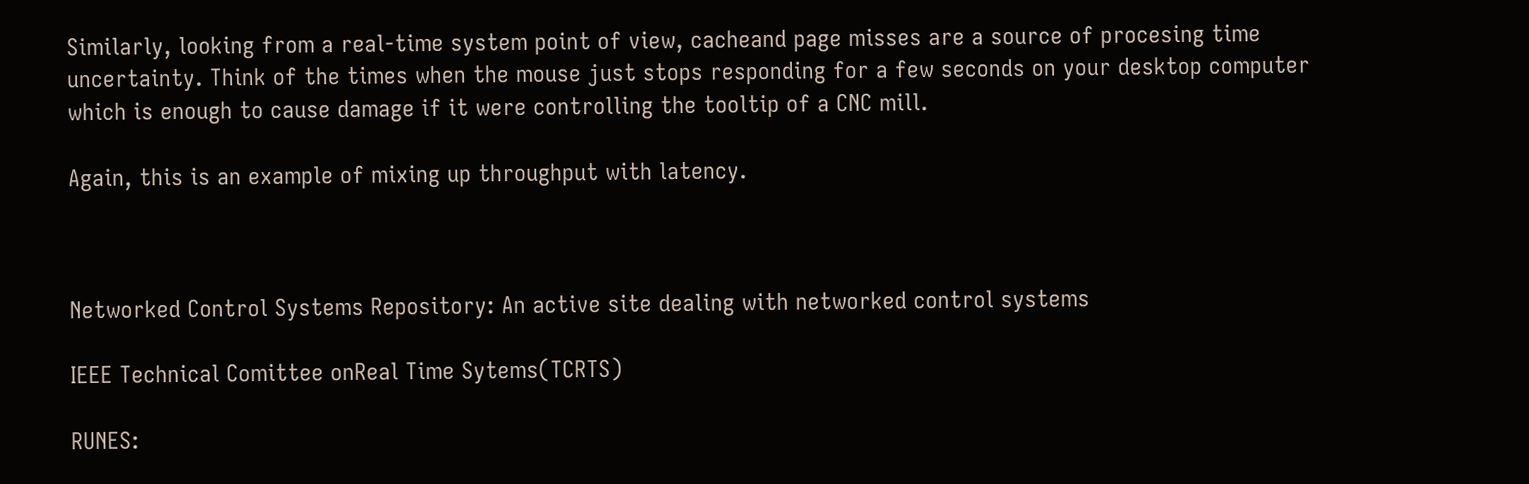Similarly, looking from a real-time system point of view, cacheand page misses are a source of procesing time uncertainty. Think of the times when the mouse just stops responding for a few seconds on your desktop computer which is enough to cause damage if it were controlling the tooltip of a CNC mill.

Again, this is an example of mixing up throughput with latency.



Networked Control Systems Repository: An active site dealing with networked control systems

IEEE Technical Comittee onReal Time Sytems(TCRTS)

RUNES: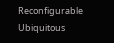Reconfigurable Ubiquitous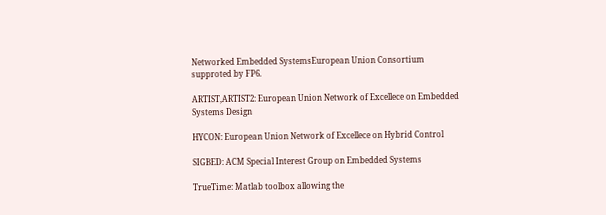Networked Embedded SystemsEuropean Union Consortium supproted by FP6.

ARTIST,ARTIST2: European Union Network of Excellece on Embedded Systems Design

HYCON: European Union Network of Excellece on Hybrid Control

SIGBED: ACM Special Interest Group on Embedded Systems

TrueTime: Matlab toolbox allowing the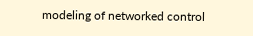modeling of networked control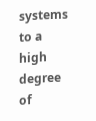systems to a high degree of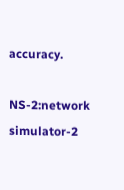accuracy.

NS-2:network simulator-2